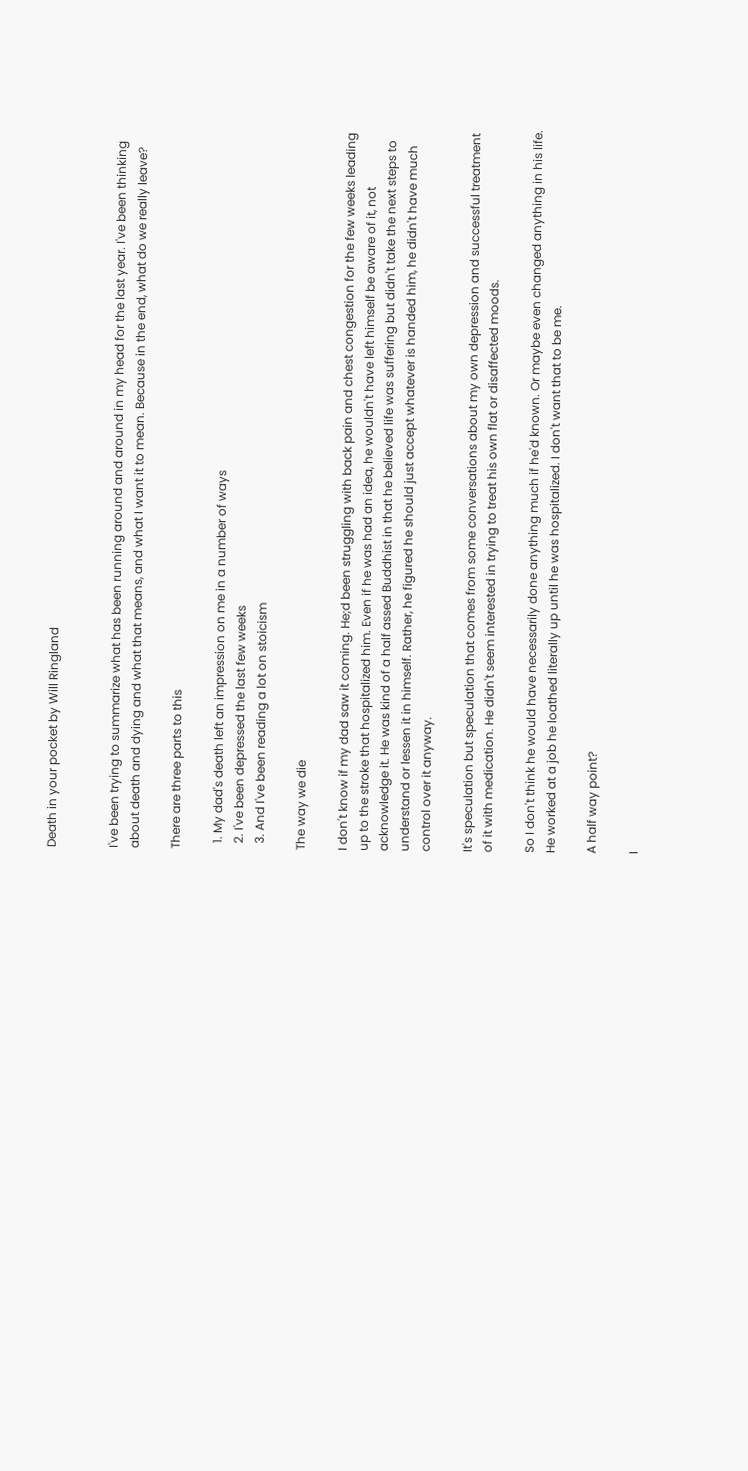Death in your pocket by Will Ringland


I've been trying to summarize what has been running around and around in my head for the last year. I've been thinking about death and dying and what that means, and what I want it to mean. Because in the end, what do we really leave?

There are three parts to this

  1. My dad's death left an impression on me in a number of ways
  2. I've been depressed the last few weeks
  3. And I've been reading a lot on stoicism

The way we die

I don't know if my dad saw it coming. He;d been struggling with back pain and chest congestion for the few weeks leading up to the stroke that hospitalized him. Even if he was had an idea, he wouldn't have left himself be aware of it, not acknowledge it. He was kind of a half assed Buddhist in that he believed life was suffering but didn't take the next steps to understand or lessen it in himself. Rather, he figured he should just accept whatever is handed him, he didn't have much control over it anyway.

It's speculation but speculation that comes from some conversations about my own depression and successful treatment of it with medication. He didn't seem interested in trying to treat his own flat or disaffected moods.

So I don't think he would have necessarily done anything much if he'd known. Or maybe even changed anything in his life. He worked at a job he loathed literally up until he was hospitalized. I don't want that to be me.

A half way point?

I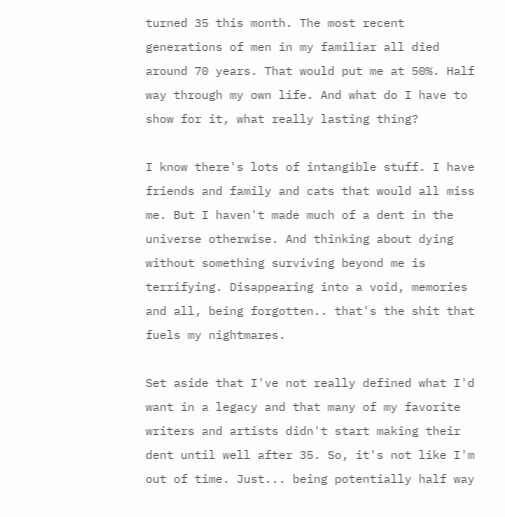turned 35 this month. The most recent generations of men in my familiar all died around 70 years. That would put me at 50%. Half way through my own life. And what do I have to show for it, what really lasting thing?

I know there's lots of intangible stuff. I have friends and family and cats that would all miss me. But I haven't made much of a dent in the universe otherwise. And thinking about dying without something surviving beyond me is terrifying. Disappearing into a void, memories and all, being forgotten.. that's the shit that fuels my nightmares.

Set aside that I've not really defined what I'd want in a legacy and that many of my favorite writers and artists didn't start making their dent until well after 35. So, it's not like I'm out of time. Just... being potentially half way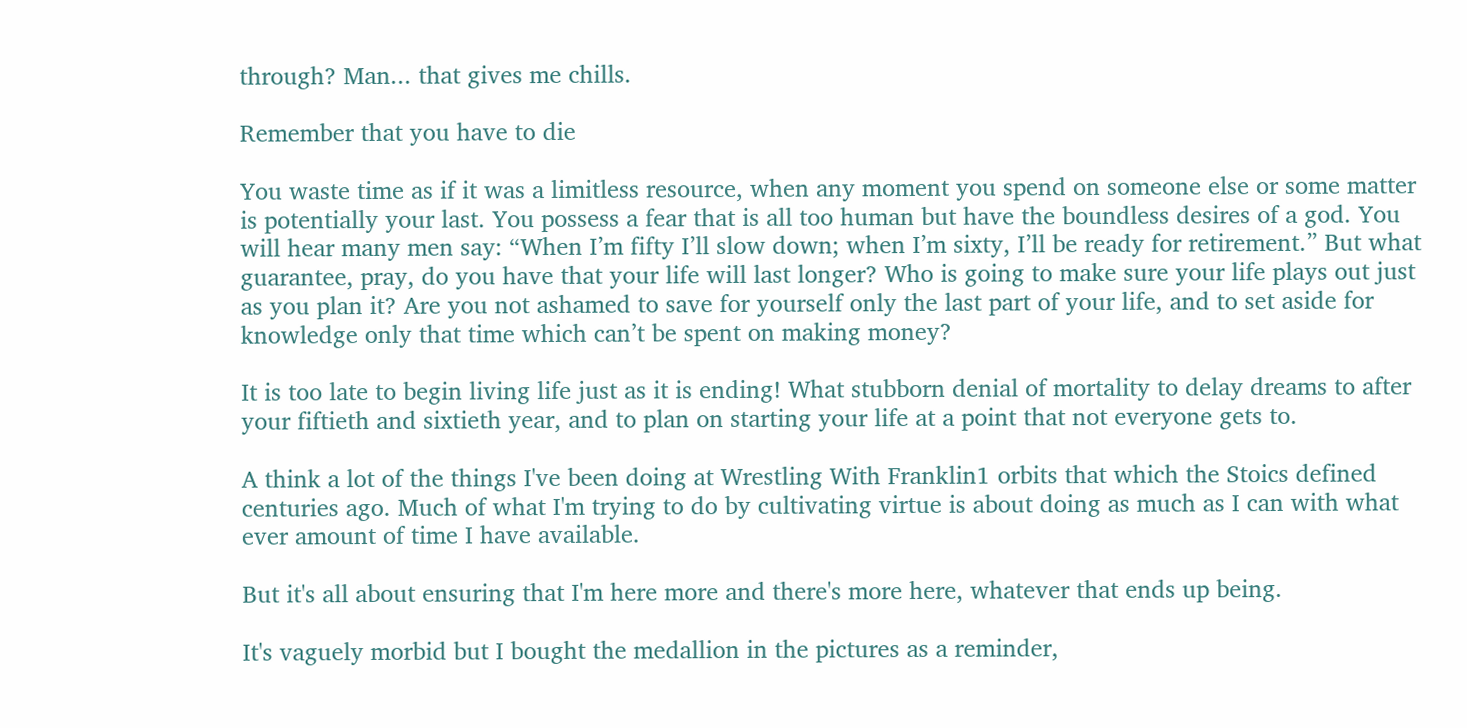through? Man... that gives me chills.

Remember that you have to die

You waste time as if it was a limitless resource, when any moment you spend on someone else or some matter is potentially your last. You possess a fear that is all too human but have the boundless desires of a god. You will hear many men say: “When I’m fifty I’ll slow down; when I’m sixty, I’ll be ready for retirement.” But what guarantee, pray, do you have that your life will last longer? Who is going to make sure your life plays out just as you plan it? Are you not ashamed to save for yourself only the last part of your life, and to set aside for knowledge only that time which can’t be spent on making money?

It is too late to begin living life just as it is ending! What stubborn denial of mortality to delay dreams to after your fiftieth and sixtieth year, and to plan on starting your life at a point that not everyone gets to.

A think a lot of the things I've been doing at Wrestling With Franklin1 orbits that which the Stoics defined centuries ago. Much of what I'm trying to do by cultivating virtue is about doing as much as I can with what ever amount of time I have available.

But it's all about ensuring that I'm here more and there's more here, whatever that ends up being.

It's vaguely morbid but I bought the medallion in the pictures as a reminder,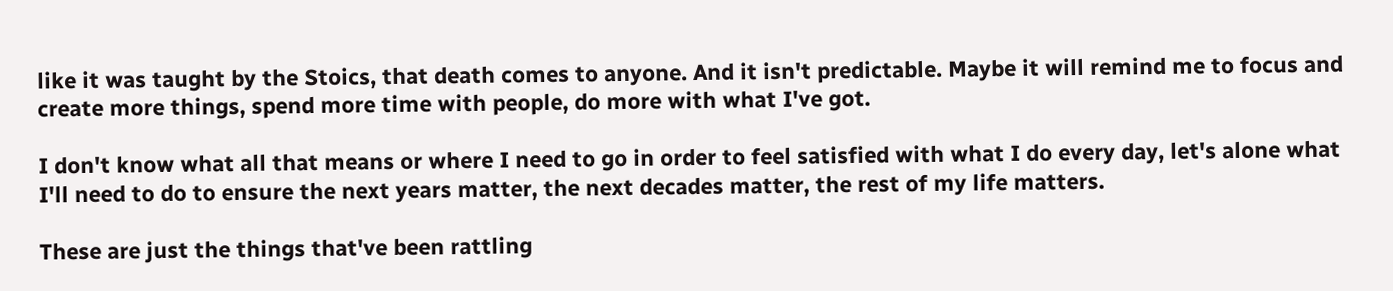like it was taught by the Stoics, that death comes to anyone. And it isn't predictable. Maybe it will remind me to focus and create more things, spend more time with people, do more with what I've got.

I don't know what all that means or where I need to go in order to feel satisfied with what I do every day, let's alone what I'll need to do to ensure the next years matter, the next decades matter, the rest of my life matters.

These are just the things that've been rattling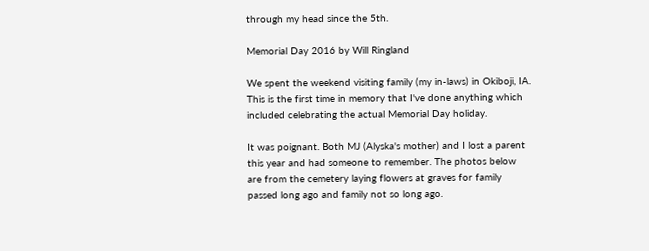through my head since the 5th.

Memorial Day 2016 by Will Ringland

We spent the weekend visiting family (my in-laws) in Okiboji, IA. This is the first time in memory that I've done anything which included celebrating the actual Memorial Day holiday.

It was poignant. Both MJ (Alyska's mother) and I lost a parent this year and had someone to remember. The photos below are from the cemetery laying flowers at graves for family passed long ago and family not so long ago.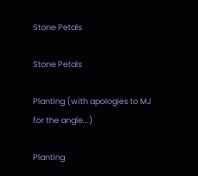Stone Petals

Stone Petals

Planting (with apologies to MJ for the angle...)

Planting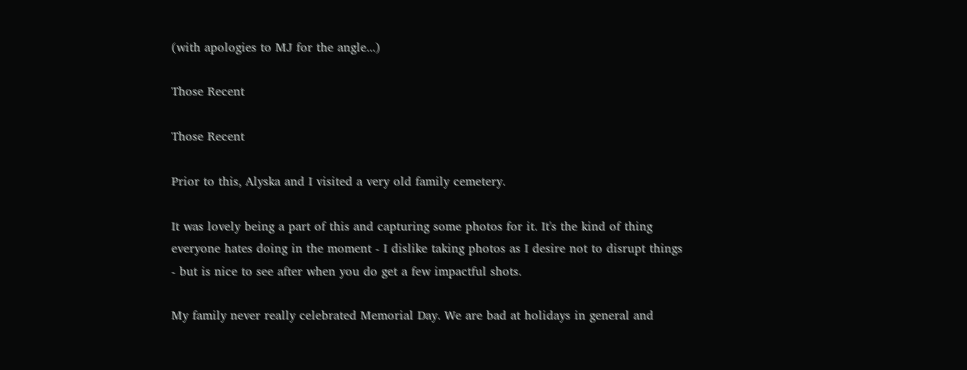(with apologies to MJ for the angle...)

Those Recent

Those Recent

Prior to this, Alyska and I visited a very old family cemetery.

It was lovely being a part of this and capturing some photos for it. It's the kind of thing everyone hates doing in the moment - I dislike taking photos as I desire not to disrupt things - but is nice to see after when you do get a few impactful shots.

My family never really celebrated Memorial Day. We are bad at holidays in general and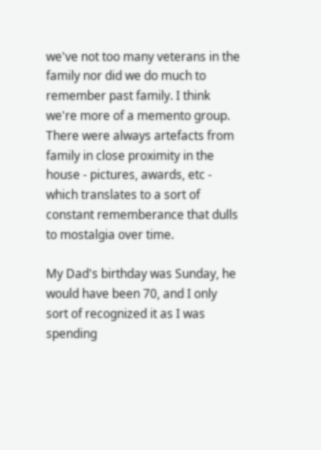we've not too many veterans in the family nor did we do much to remember past family. I think we're more of a memento group. There were always artefacts from family in close proximity in the house - pictures, awards, etc - which translates to a sort of constant rememberance that dulls to mostalgia over time.

My Dad's birthday was Sunday, he would have been 70, and I only sort of recognized it as I was spending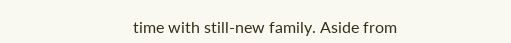time with still-new family. Aside from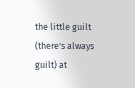the little guilt (there's always guilt) at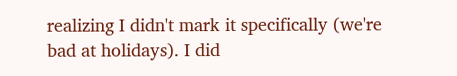realizing I didn't mark it specifically (we're bad at holidays). I did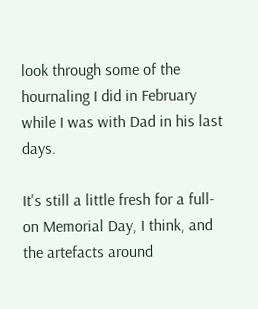look through some of the hournaling I did in February while I was with Dad in his last days.

It's still a little fresh for a full-on Memorial Day, I think, and the artefacts around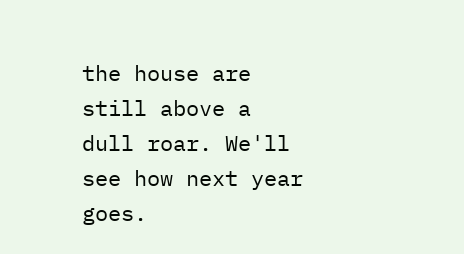the house are still above a dull roar. We'll see how next year goes.